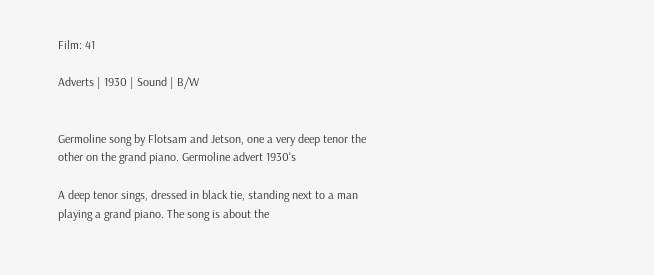Film: 41

Adverts | 1930 | Sound | B/W


Germoline song by Flotsam and Jetson, one a very deep tenor the other on the grand piano. Germoline advert 1930's

A deep tenor sings, dressed in black tie, standing next to a man playing a grand piano. The song is about the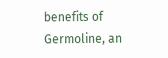benefits of Germoline, an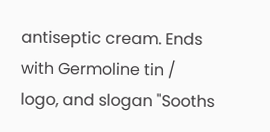antiseptic cream. Ends with Germoline tin / logo, and slogan "Sooths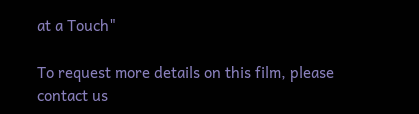at a Touch"

To request more details on this film, please contact us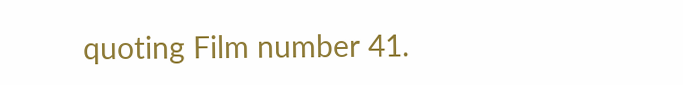quoting Film number 41.